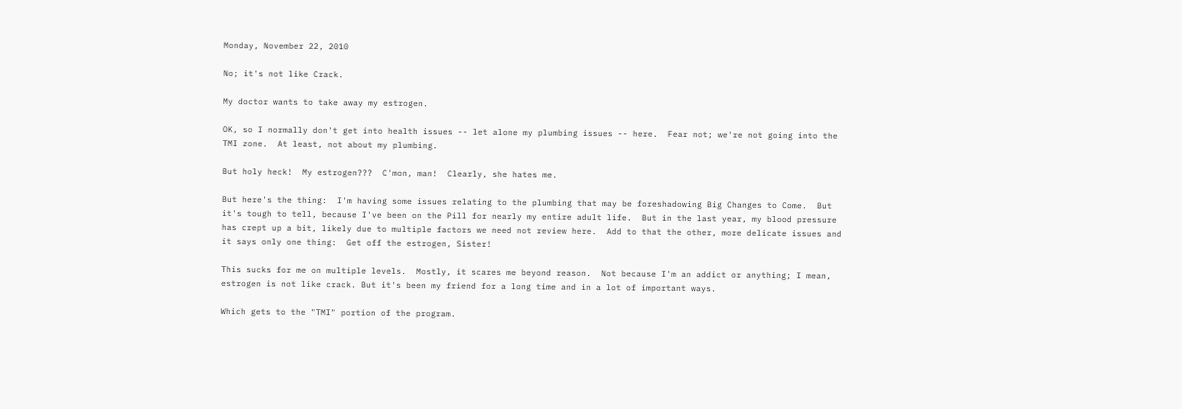Monday, November 22, 2010

No; it's not like Crack.

My doctor wants to take away my estrogen.

OK, so I normally don't get into health issues -- let alone my plumbing issues -- here.  Fear not; we're not going into the TMI zone.  At least, not about my plumbing.

But holy heck!  My estrogen???  C'mon, man!  Clearly, she hates me.

But here's the thing:  I'm having some issues relating to the plumbing that may be foreshadowing Big Changes to Come.  But it's tough to tell, because I've been on the Pill for nearly my entire adult life.  But in the last year, my blood pressure has crept up a bit, likely due to multiple factors we need not review here.  Add to that the other, more delicate issues and it says only one thing:  Get off the estrogen, Sister!

This sucks for me on multiple levels.  Mostly, it scares me beyond reason.  Not because I'm an addict or anything; I mean, estrogen is not like crack. But it's been my friend for a long time and in a lot of important ways.

Which gets to the "TMI" portion of the program.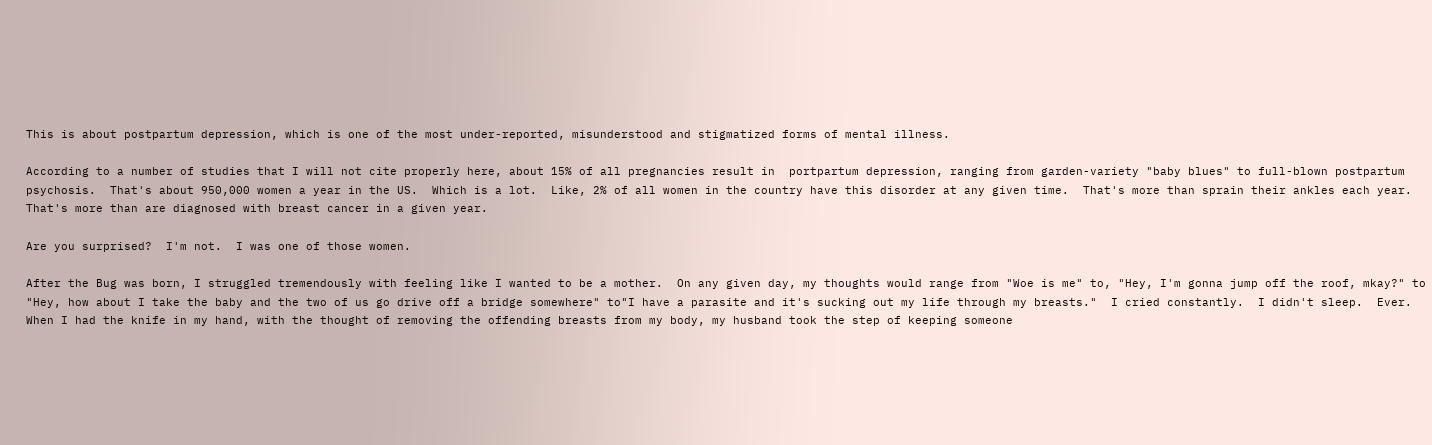This is about postpartum depression, which is one of the most under-reported, misunderstood and stigmatized forms of mental illness.

According to a number of studies that I will not cite properly here, about 15% of all pregnancies result in  portpartum depression, ranging from garden-variety "baby blues" to full-blown postpartum psychosis.  That's about 950,000 women a year in the US.  Which is a lot.  Like, 2% of all women in the country have this disorder at any given time.  That's more than sprain their ankles each year.  That's more than are diagnosed with breast cancer in a given year.

Are you surprised?  I'm not.  I was one of those women.

After the Bug was born, I struggled tremendously with feeling like I wanted to be a mother.  On any given day, my thoughts would range from "Woe is me" to, "Hey, I'm gonna jump off the roof, mkay?" to "Hey, how about I take the baby and the two of us go drive off a bridge somewhere" to"I have a parasite and it's sucking out my life through my breasts."  I cried constantly.  I didn't sleep.  Ever.  When I had the knife in my hand, with the thought of removing the offending breasts from my body, my husband took the step of keeping someone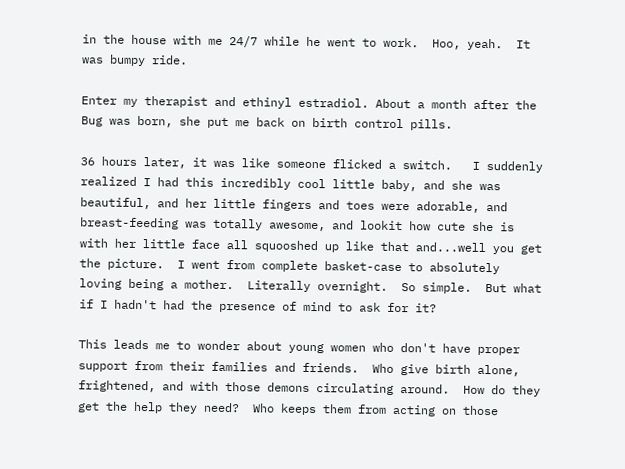in the house with me 24/7 while he went to work.  Hoo, yeah.  It was bumpy ride.

Enter my therapist and ethinyl estradiol. About a month after the Bug was born, she put me back on birth control pills.

36 hours later, it was like someone flicked a switch.   I suddenly realized I had this incredibly cool little baby, and she was beautiful, and her little fingers and toes were adorable, and breast-feeding was totally awesome, and lookit how cute she is with her little face all squooshed up like that and...well you get the picture.  I went from complete basket-case to absolutely loving being a mother.  Literally overnight.  So simple.  But what if I hadn't had the presence of mind to ask for it?

This leads me to wonder about young women who don't have proper support from their families and friends.  Who give birth alone, frightened, and with those demons circulating around.  How do they get the help they need?  Who keeps them from acting on those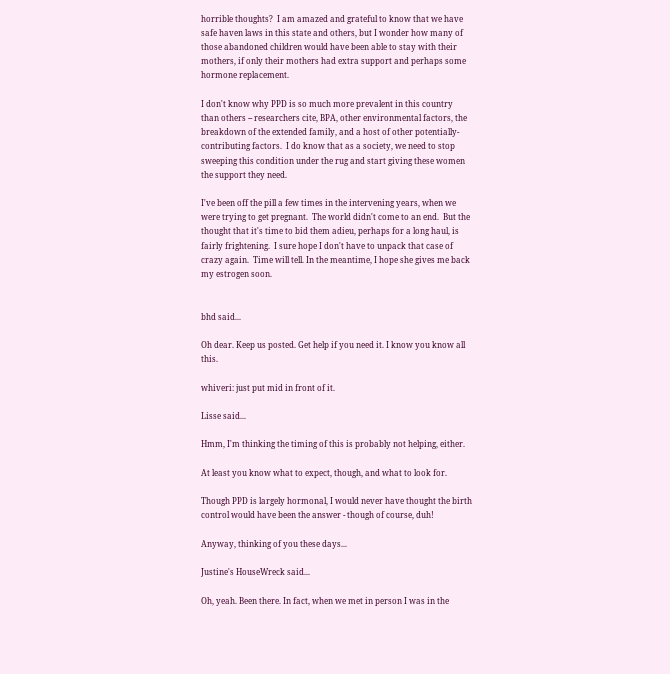horrible thoughts?  I am amazed and grateful to know that we have safe haven laws in this state and others, but I wonder how many of those abandoned children would have been able to stay with their mothers, if only their mothers had extra support and perhaps some hormone replacement.

I don't know why PPD is so much more prevalent in this country than others -- researchers cite, BPA, other environmental factors, the breakdown of the extended family, and a host of other potentially-contributing factors.  I do know that as a society, we need to stop sweeping this condition under the rug and start giving these women the support they need.

I've been off the pill a few times in the intervening years, when we were trying to get pregnant.  The world didn't come to an end.  But the thought that it's time to bid them adieu, perhaps for a long haul, is fairly frightening.  I sure hope I don't have to unpack that case of crazy again.  Time will tell. In the meantime, I hope she gives me back my estrogen soon.


bhd said...

Oh dear. Keep us posted. Get help if you need it. I know you know all this.

whiveri: just put mid in front of it.

Lisse said...

Hmm, I'm thinking the timing of this is probably not helping, either.

At least you know what to expect, though, and what to look for.

Though PPD is largely hormonal, I would never have thought the birth control would have been the answer - though of course, duh!

Anyway, thinking of you these days...

Justine's HouseWreck said...

Oh, yeah. Been there. In fact, when we met in person I was in the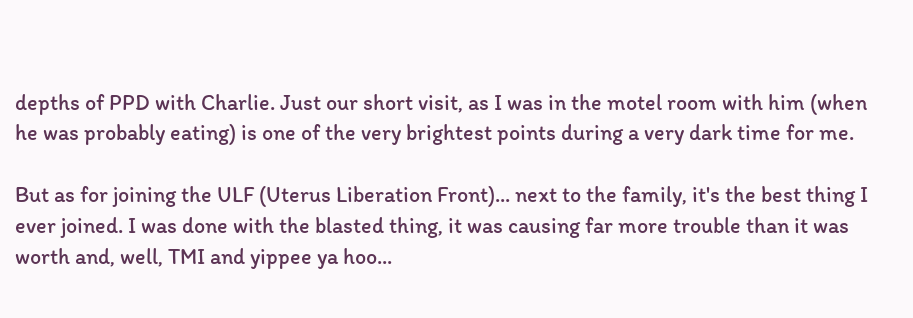depths of PPD with Charlie. Just our short visit, as I was in the motel room with him (when he was probably eating) is one of the very brightest points during a very dark time for me.

But as for joining the ULF (Uterus Liberation Front)... next to the family, it's the best thing I ever joined. I was done with the blasted thing, it was causing far more trouble than it was worth and, well, TMI and yippee ya hoo...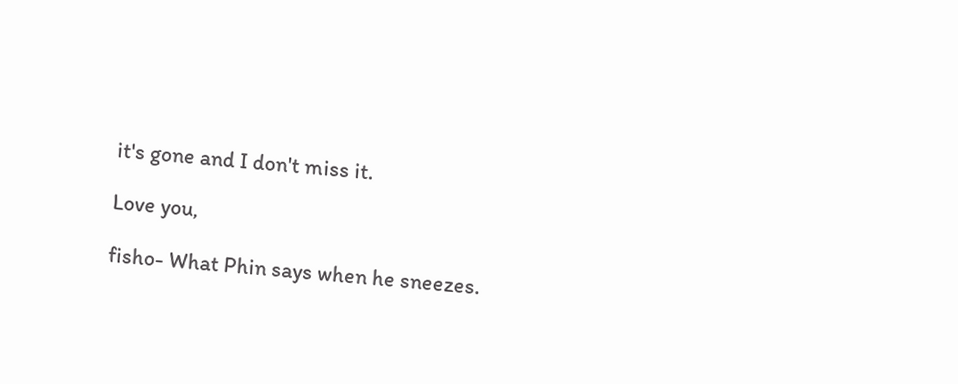it's gone and I don't miss it.

Love you,

fisho- What Phin says when he sneezes.